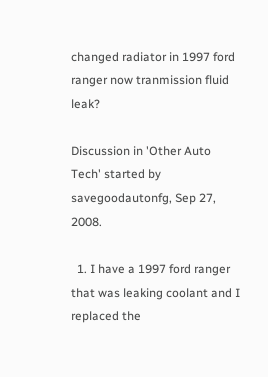changed radiator in 1997 ford ranger now tranmission fluid leak?

Discussion in 'Other Auto Tech' started by savegoodautonfg, Sep 27, 2008.

  1. I have a 1997 ford ranger that was leaking coolant and I replaced the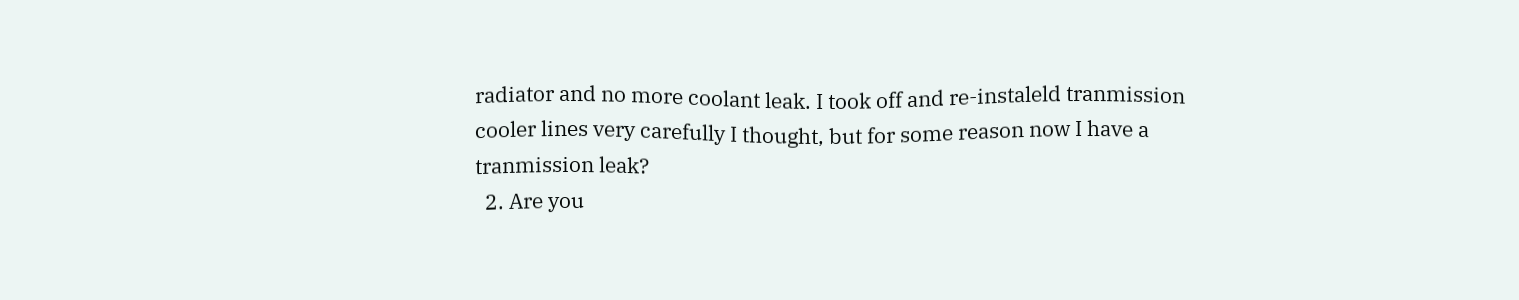radiator and no more coolant leak. I took off and re-instaleld tranmission cooler lines very carefully I thought, but for some reason now I have a tranmission leak?
  2. Are you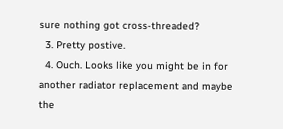sure nothing got cross-threaded?
  3. Pretty postive.
  4. Ouch. Looks like you might be in for another radiator replacement and maybe the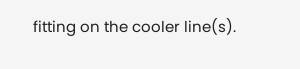fitting on the cooler line(s).